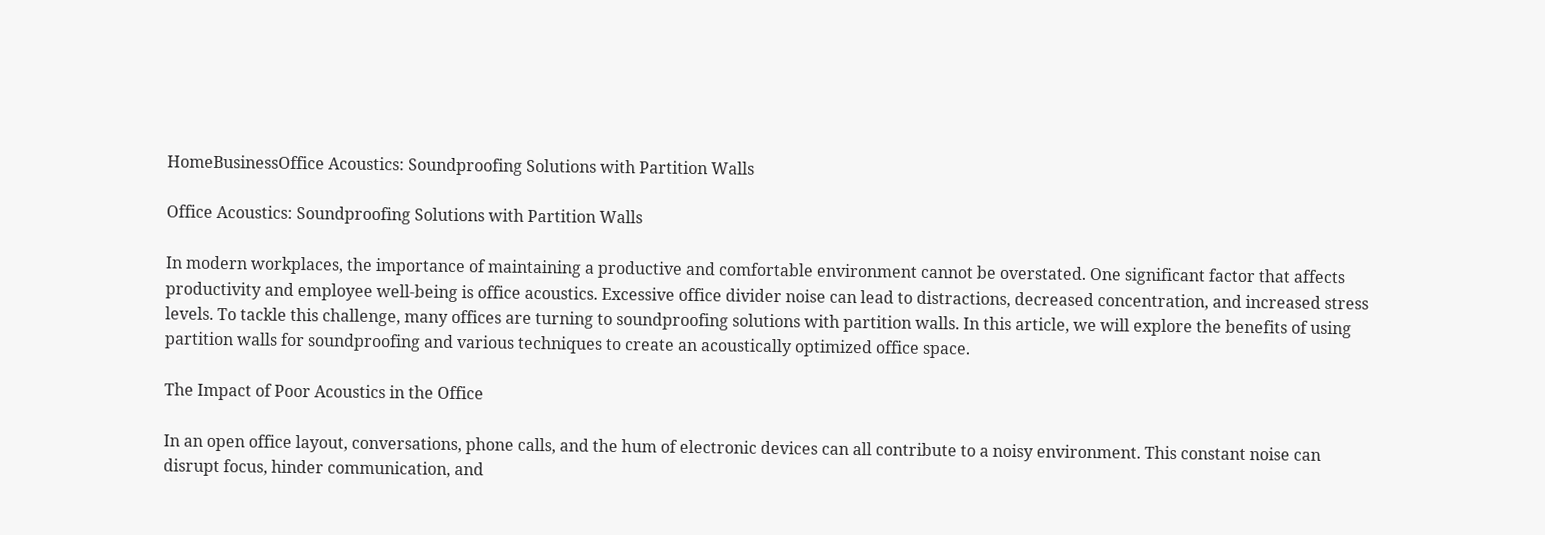HomeBusinessOffice Acoustics: Soundproofing Solutions with Partition Walls

Office Acoustics: Soundproofing Solutions with Partition Walls

In modern workplaces, the importance of maintaining a productive and comfortable environment cannot be overstated. One significant factor that affects productivity and employee well-being is office acoustics. Excessive office divider noise can lead to distractions, decreased concentration, and increased stress levels. To tackle this challenge, many offices are turning to soundproofing solutions with partition walls. In this article, we will explore the benefits of using partition walls for soundproofing and various techniques to create an acoustically optimized office space.

The Impact of Poor Acoustics in the Office

In an open office layout, conversations, phone calls, and the hum of electronic devices can all contribute to a noisy environment. This constant noise can disrupt focus, hinder communication, and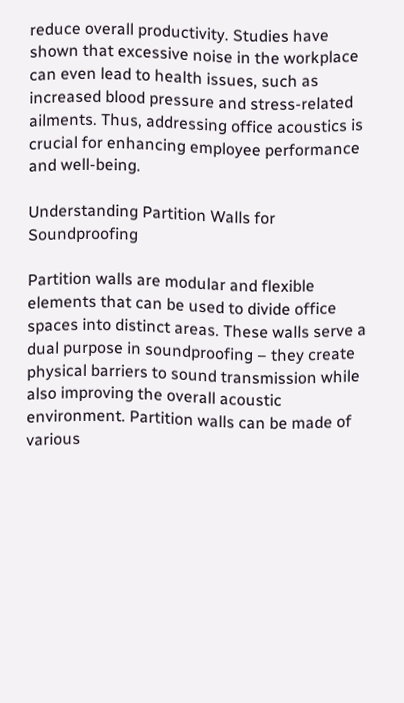reduce overall productivity. Studies have shown that excessive noise in the workplace can even lead to health issues, such as increased blood pressure and stress-related ailments. Thus, addressing office acoustics is crucial for enhancing employee performance and well-being.

Understanding Partition Walls for Soundproofing

Partition walls are modular and flexible elements that can be used to divide office spaces into distinct areas. These walls serve a dual purpose in soundproofing – they create physical barriers to sound transmission while also improving the overall acoustic environment. Partition walls can be made of various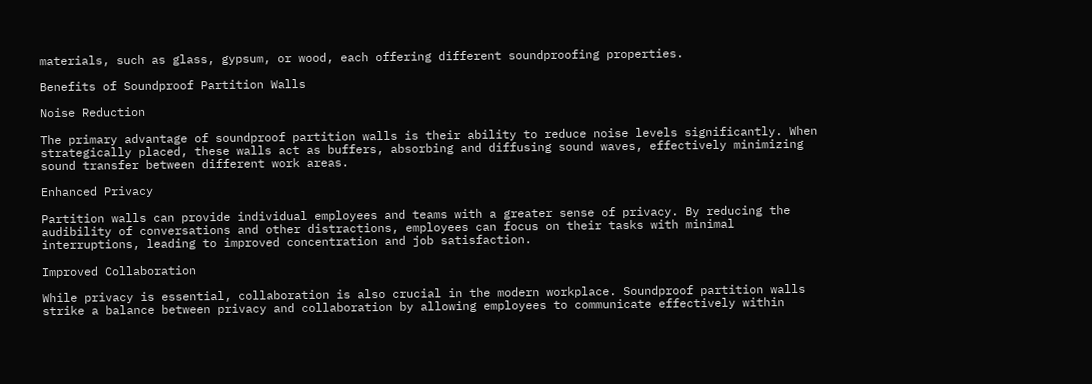materials, such as glass, gypsum, or wood, each offering different soundproofing properties.

Benefits of Soundproof Partition Walls

Noise Reduction

The primary advantage of soundproof partition walls is their ability to reduce noise levels significantly. When strategically placed, these walls act as buffers, absorbing and diffusing sound waves, effectively minimizing sound transfer between different work areas.

Enhanced Privacy

Partition walls can provide individual employees and teams with a greater sense of privacy. By reducing the audibility of conversations and other distractions, employees can focus on their tasks with minimal interruptions, leading to improved concentration and job satisfaction.

Improved Collaboration

While privacy is essential, collaboration is also crucial in the modern workplace. Soundproof partition walls strike a balance between privacy and collaboration by allowing employees to communicate effectively within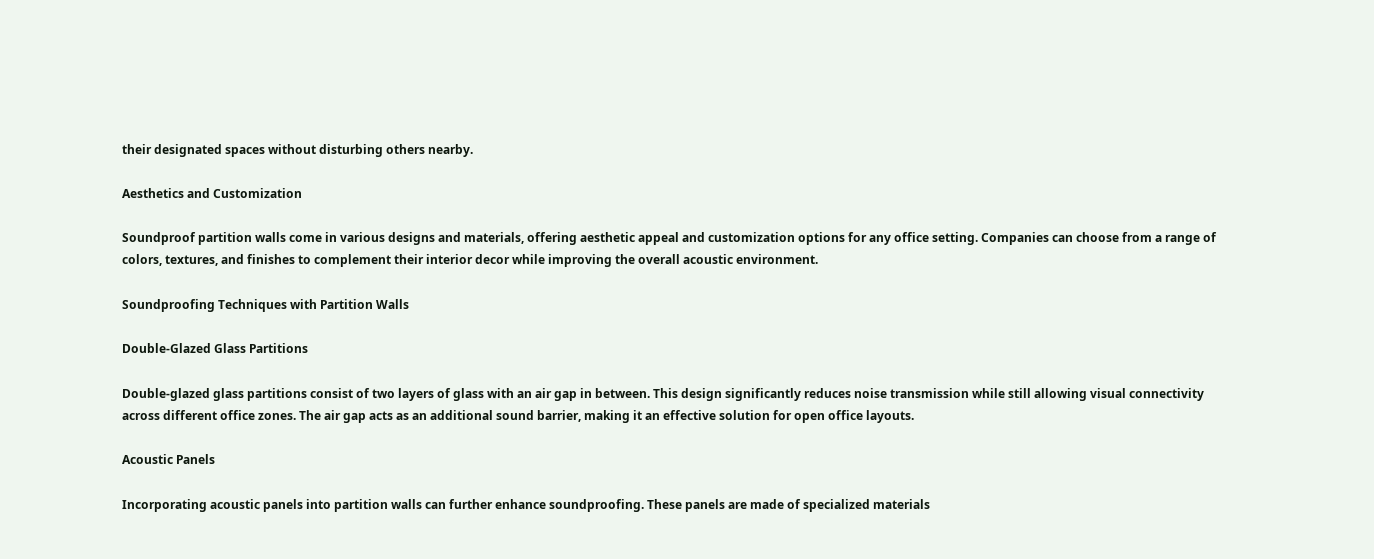their designated spaces without disturbing others nearby.

Aesthetics and Customization

Soundproof partition walls come in various designs and materials, offering aesthetic appeal and customization options for any office setting. Companies can choose from a range of colors, textures, and finishes to complement their interior decor while improving the overall acoustic environment.

Soundproofing Techniques with Partition Walls

Double-Glazed Glass Partitions

Double-glazed glass partitions consist of two layers of glass with an air gap in between. This design significantly reduces noise transmission while still allowing visual connectivity across different office zones. The air gap acts as an additional sound barrier, making it an effective solution for open office layouts.

Acoustic Panels

Incorporating acoustic panels into partition walls can further enhance soundproofing. These panels are made of specialized materials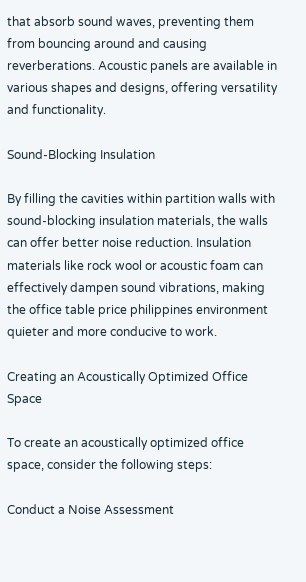that absorb sound waves, preventing them from bouncing around and causing reverberations. Acoustic panels are available in various shapes and designs, offering versatility and functionality.

Sound-Blocking Insulation

By filling the cavities within partition walls with sound-blocking insulation materials, the walls can offer better noise reduction. Insulation materials like rock wool or acoustic foam can effectively dampen sound vibrations, making the office table price philippines environment quieter and more conducive to work.

Creating an Acoustically Optimized Office Space

To create an acoustically optimized office space, consider the following steps:

Conduct a Noise Assessment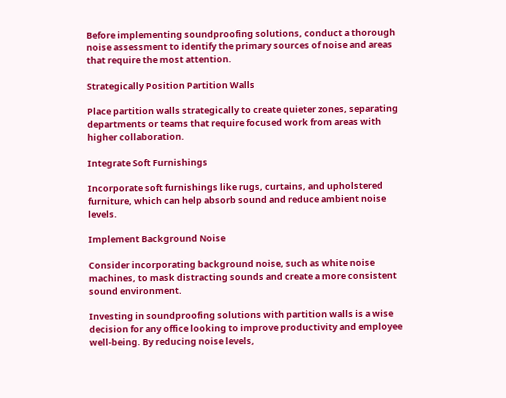Before implementing soundproofing solutions, conduct a thorough noise assessment to identify the primary sources of noise and areas that require the most attention.

Strategically Position Partition Walls

Place partition walls strategically to create quieter zones, separating departments or teams that require focused work from areas with higher collaboration.

Integrate Soft Furnishings

Incorporate soft furnishings like rugs, curtains, and upholstered furniture, which can help absorb sound and reduce ambient noise levels.

Implement Background Noise

Consider incorporating background noise, such as white noise machines, to mask distracting sounds and create a more consistent sound environment.

Investing in soundproofing solutions with partition walls is a wise decision for any office looking to improve productivity and employee well-being. By reducing noise levels,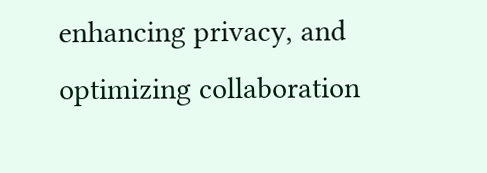enhancing privacy, and optimizing collaboration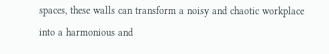spaces, these walls can transform a noisy and chaotic workplace into a harmonious and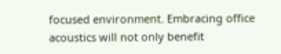focused environment. Embracing office acoustics will not only benefit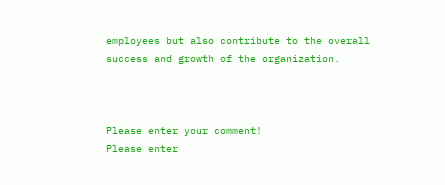employees but also contribute to the overall success and growth of the organization.



Please enter your comment!
Please enter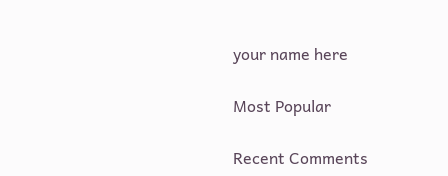your name here

Most Popular

Recent Comments